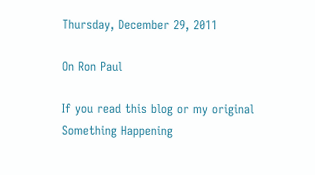Thursday, December 29, 2011

On Ron Paul

If you read this blog or my original Something Happening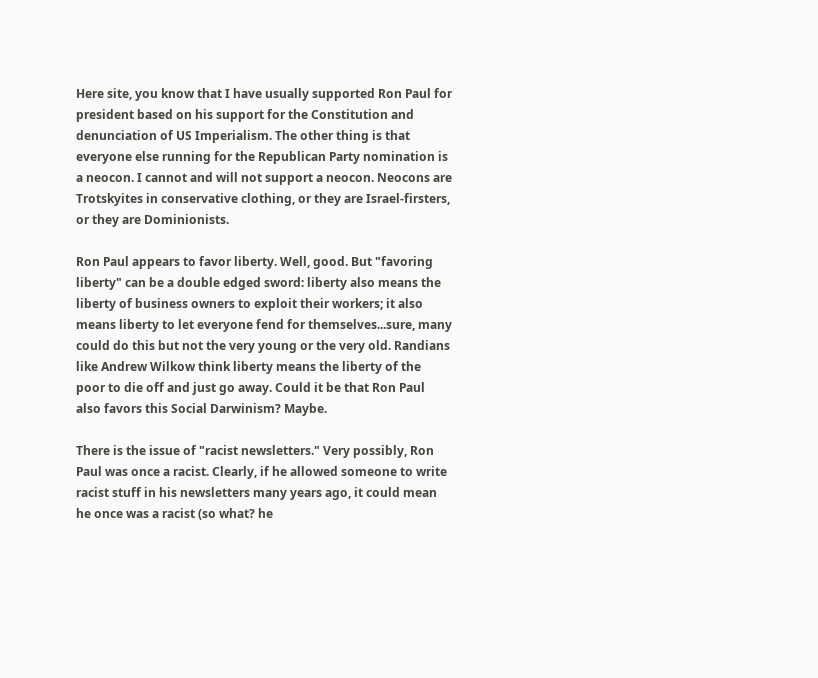Here site, you know that I have usually supported Ron Paul for president based on his support for the Constitution and denunciation of US Imperialism. The other thing is that everyone else running for the Republican Party nomination is a neocon. I cannot and will not support a neocon. Neocons are Trotskyites in conservative clothing, or they are Israel-firsters, or they are Dominionists.

Ron Paul appears to favor liberty. Well, good. But "favoring liberty" can be a double edged sword: liberty also means the liberty of business owners to exploit their workers; it also means liberty to let everyone fend for themselves...sure, many could do this but not the very young or the very old. Randians like Andrew Wilkow think liberty means the liberty of the poor to die off and just go away. Could it be that Ron Paul also favors this Social Darwinism? Maybe.

There is the issue of "racist newsletters." Very possibly, Ron Paul was once a racist. Clearly, if he allowed someone to write racist stuff in his newsletters many years ago, it could mean he once was a racist (so what? he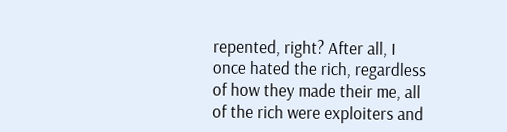repented, right? After all, I once hated the rich, regardless of how they made their me, all of the rich were exploiters and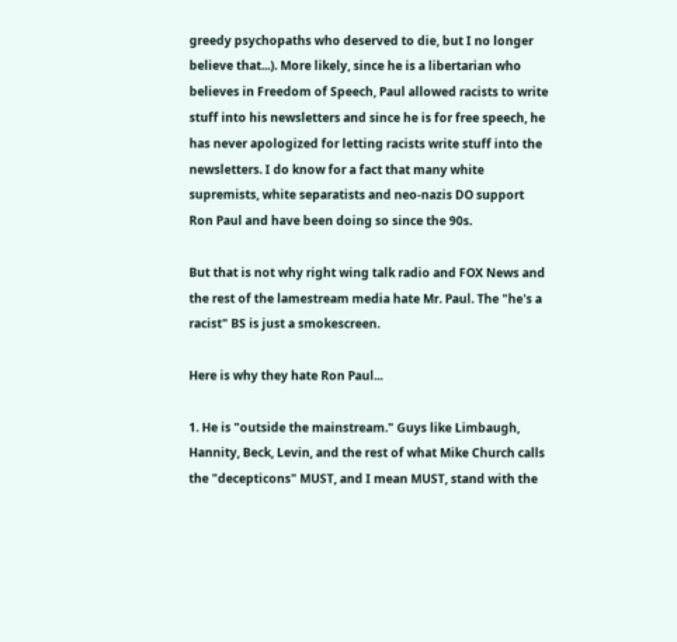greedy psychopaths who deserved to die, but I no longer believe that...). More likely, since he is a libertarian who believes in Freedom of Speech, Paul allowed racists to write stuff into his newsletters and since he is for free speech, he has never apologized for letting racists write stuff into the newsletters. I do know for a fact that many white supremists, white separatists and neo-nazis DO support Ron Paul and have been doing so since the 90s.

But that is not why right wing talk radio and FOX News and the rest of the lamestream media hate Mr. Paul. The "he's a racist" BS is just a smokescreen.

Here is why they hate Ron Paul...

1. He is "outside the mainstream." Guys like Limbaugh, Hannity, Beck, Levin, and the rest of what Mike Church calls the "decepticons" MUST, and I mean MUST, stand with the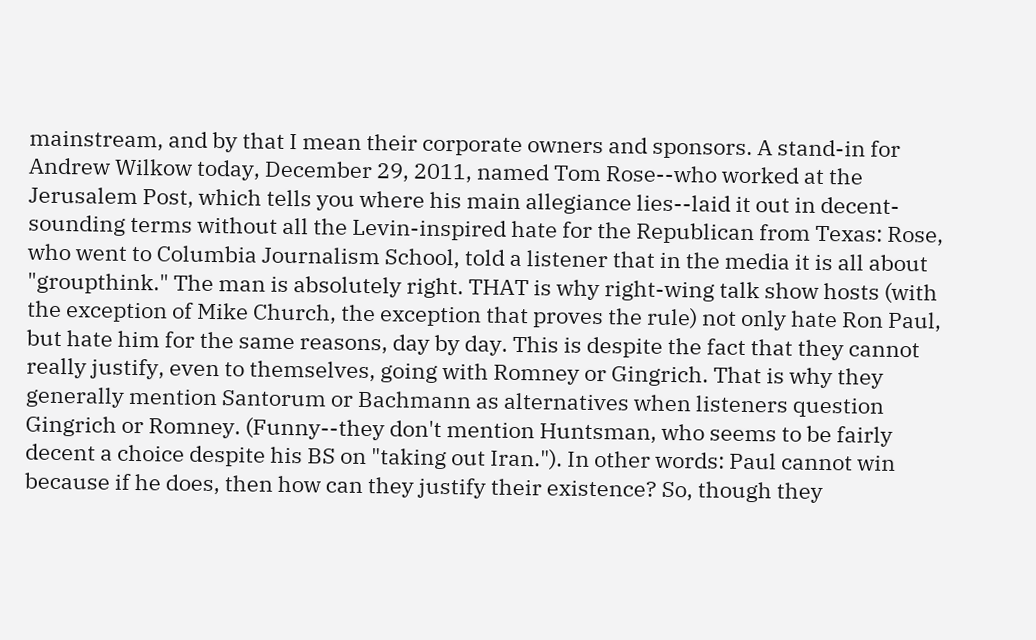mainstream, and by that I mean their corporate owners and sponsors. A stand-in for Andrew Wilkow today, December 29, 2011, named Tom Rose--who worked at the Jerusalem Post, which tells you where his main allegiance lies--laid it out in decent-sounding terms without all the Levin-inspired hate for the Republican from Texas: Rose, who went to Columbia Journalism School, told a listener that in the media it is all about "groupthink." The man is absolutely right. THAT is why right-wing talk show hosts (with the exception of Mike Church, the exception that proves the rule) not only hate Ron Paul, but hate him for the same reasons, day by day. This is despite the fact that they cannot really justify, even to themselves, going with Romney or Gingrich. That is why they generally mention Santorum or Bachmann as alternatives when listeners question Gingrich or Romney. (Funny--they don't mention Huntsman, who seems to be fairly decent a choice despite his BS on "taking out Iran."). In other words: Paul cannot win because if he does, then how can they justify their existence? So, though they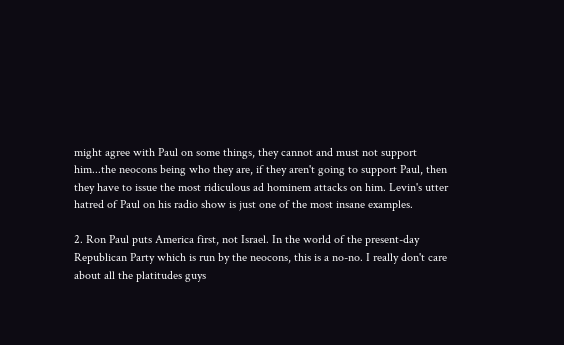might agree with Paul on some things, they cannot and must not support him...the neocons being who they are, if they aren't going to support Paul, then they have to issue the most ridiculous ad hominem attacks on him. Levin's utter hatred of Paul on his radio show is just one of the most insane examples.

2. Ron Paul puts America first, not Israel. In the world of the present-day Republican Party which is run by the neocons, this is a no-no. I really don't care about all the platitudes guys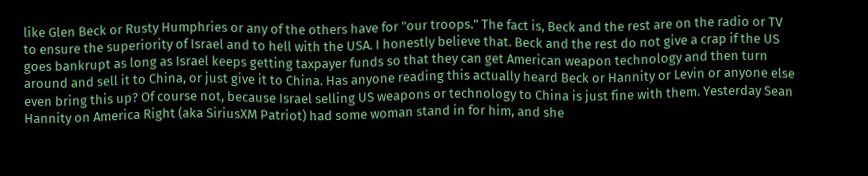like Glen Beck or Rusty Humphries or any of the others have for "our troops." The fact is, Beck and the rest are on the radio or TV to ensure the superiority of Israel and to hell with the USA. I honestly believe that. Beck and the rest do not give a crap if the US goes bankrupt as long as Israel keeps getting taxpayer funds so that they can get American weapon technology and then turn around and sell it to China, or just give it to China. Has anyone reading this actually heard Beck or Hannity or Levin or anyone else even bring this up? Of course not, because Israel selling US weapons or technology to China is just fine with them. Yesterday Sean Hannity on America Right (aka SiriusXM Patriot) had some woman stand in for him, and she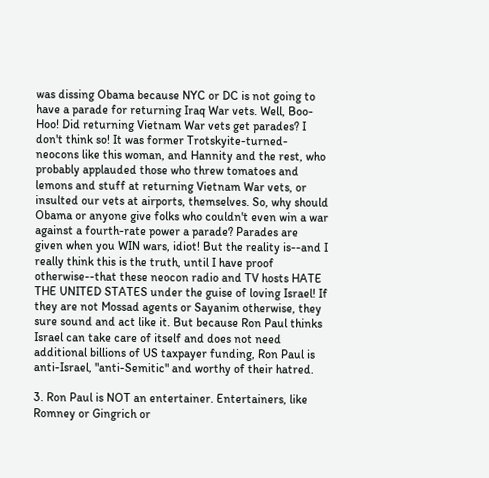was dissing Obama because NYC or DC is not going to have a parade for returning Iraq War vets. Well, Boo-Hoo! Did returning Vietnam War vets get parades? I don't think so! It was former Trotskyite-turned-neocons like this woman, and Hannity and the rest, who probably applauded those who threw tomatoes and lemons and stuff at returning Vietnam War vets, or insulted our vets at airports, themselves. So, why should Obama or anyone give folks who couldn't even win a war against a fourth-rate power a parade? Parades are given when you WIN wars, idiot! But the reality is--and I really think this is the truth, until I have proof otherwise--that these neocon radio and TV hosts HATE THE UNITED STATES under the guise of loving Israel! If they are not Mossad agents or Sayanim otherwise, they sure sound and act like it. But because Ron Paul thinks Israel can take care of itself and does not need additional billions of US taxpayer funding, Ron Paul is anti-Israel, "anti-Semitic" and worthy of their hatred.

3. Ron Paul is NOT an entertainer. Entertainers, like Romney or Gingrich or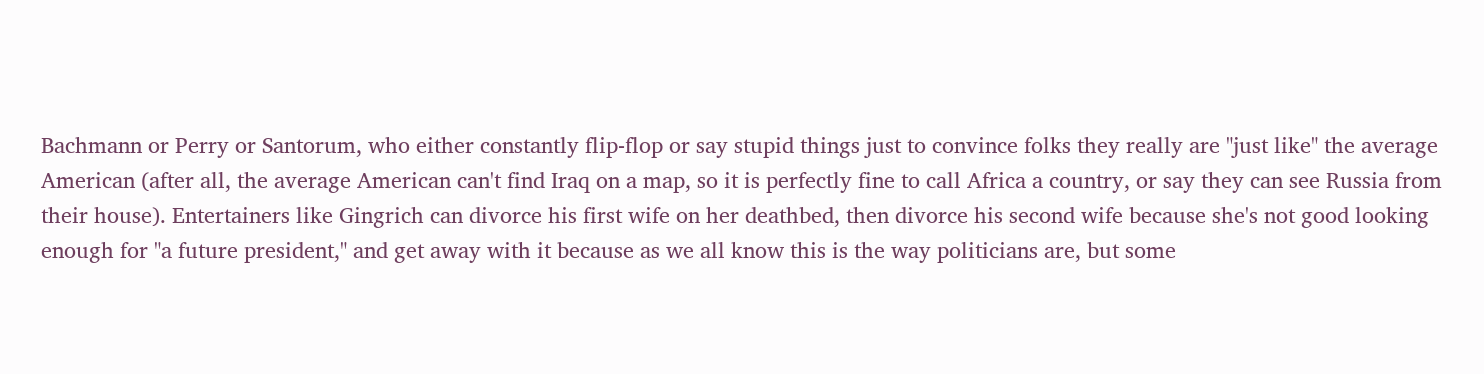Bachmann or Perry or Santorum, who either constantly flip-flop or say stupid things just to convince folks they really are "just like" the average American (after all, the average American can't find Iraq on a map, so it is perfectly fine to call Africa a country, or say they can see Russia from their house). Entertainers like Gingrich can divorce his first wife on her deathbed, then divorce his second wife because she's not good looking enough for "a future president," and get away with it because as we all know this is the way politicians are, but some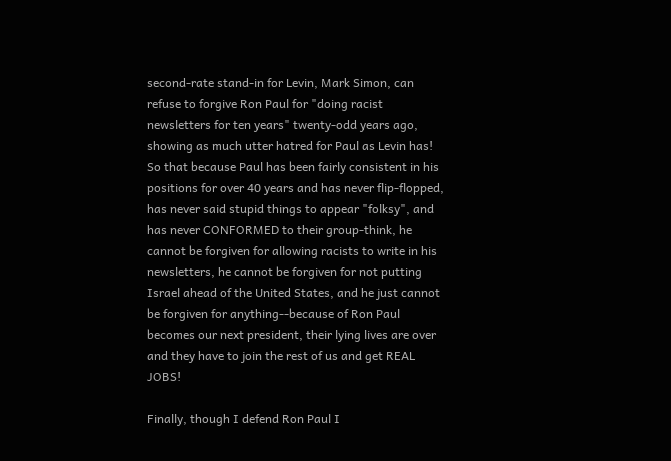second-rate stand-in for Levin, Mark Simon, can refuse to forgive Ron Paul for "doing racist newsletters for ten years" twenty-odd years ago, showing as much utter hatred for Paul as Levin has! So that because Paul has been fairly consistent in his positions for over 40 years and has never flip-flopped, has never said stupid things to appear "folksy", and has never CONFORMED to their group-think, he cannot be forgiven for allowing racists to write in his newsletters, he cannot be forgiven for not putting Israel ahead of the United States, and he just cannot be forgiven for anything--because of Ron Paul becomes our next president, their lying lives are over and they have to join the rest of us and get REAL JOBS!

Finally, though I defend Ron Paul I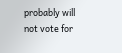probably will not vote for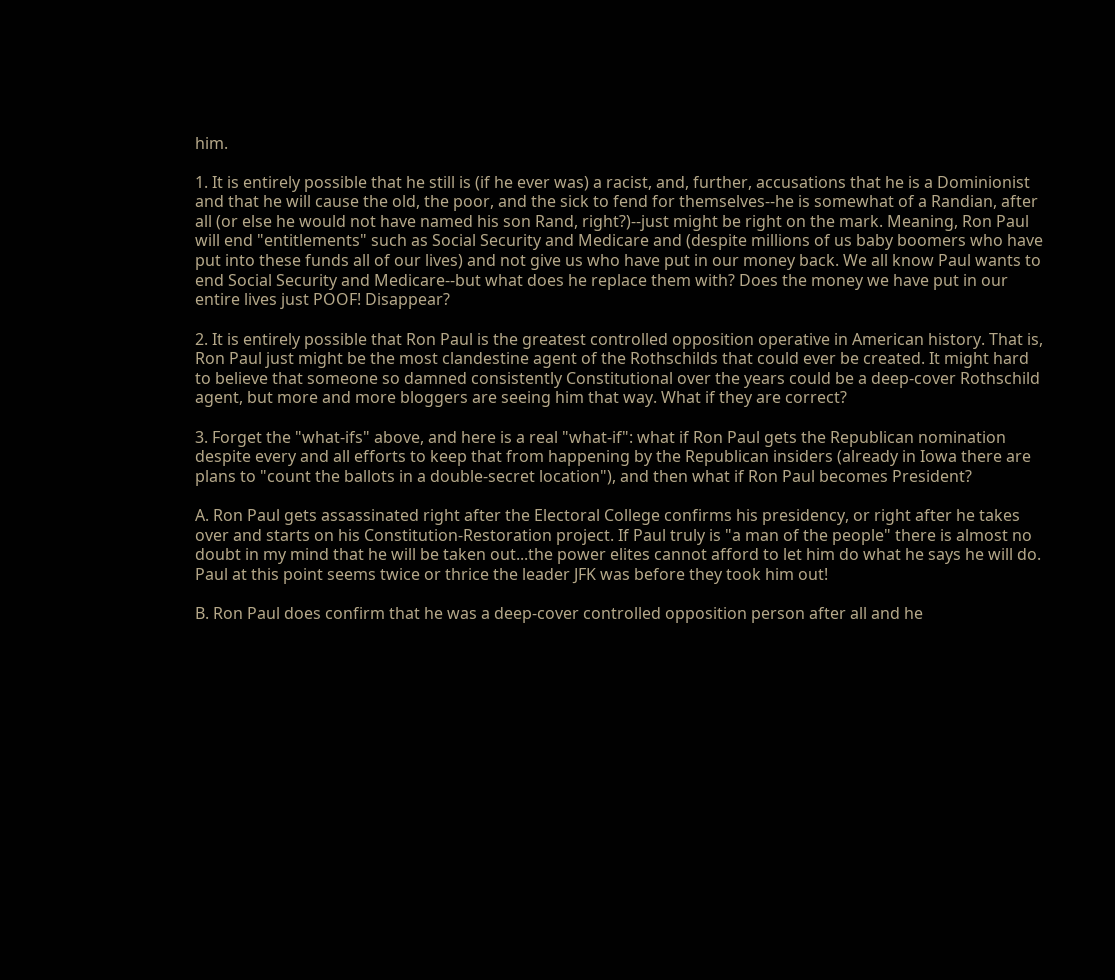him.

1. It is entirely possible that he still is (if he ever was) a racist, and, further, accusations that he is a Dominionist and that he will cause the old, the poor, and the sick to fend for themselves--he is somewhat of a Randian, after all (or else he would not have named his son Rand, right?)--just might be right on the mark. Meaning, Ron Paul will end "entitlements" such as Social Security and Medicare and (despite millions of us baby boomers who have put into these funds all of our lives) and not give us who have put in our money back. We all know Paul wants to end Social Security and Medicare--but what does he replace them with? Does the money we have put in our entire lives just POOF! Disappear?

2. It is entirely possible that Ron Paul is the greatest controlled opposition operative in American history. That is, Ron Paul just might be the most clandestine agent of the Rothschilds that could ever be created. It might hard to believe that someone so damned consistently Constitutional over the years could be a deep-cover Rothschild agent, but more and more bloggers are seeing him that way. What if they are correct?

3. Forget the "what-ifs" above, and here is a real "what-if": what if Ron Paul gets the Republican nomination despite every and all efforts to keep that from happening by the Republican insiders (already in Iowa there are plans to "count the ballots in a double-secret location"), and then what if Ron Paul becomes President?

A. Ron Paul gets assassinated right after the Electoral College confirms his presidency, or right after he takes over and starts on his Constitution-Restoration project. If Paul truly is "a man of the people" there is almost no doubt in my mind that he will be taken out...the power elites cannot afford to let him do what he says he will do. Paul at this point seems twice or thrice the leader JFK was before they took him out!

B. Ron Paul does confirm that he was a deep-cover controlled opposition person after all and he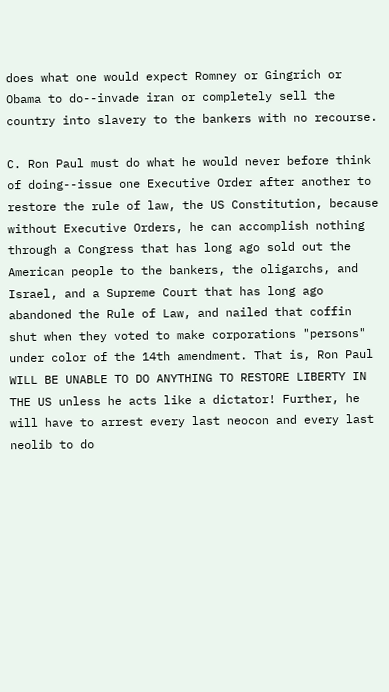does what one would expect Romney or Gingrich or Obama to do--invade iran or completely sell the country into slavery to the bankers with no recourse.

C. Ron Paul must do what he would never before think of doing--issue one Executive Order after another to restore the rule of law, the US Constitution, because without Executive Orders, he can accomplish nothing through a Congress that has long ago sold out the American people to the bankers, the oligarchs, and Israel, and a Supreme Court that has long ago abandoned the Rule of Law, and nailed that coffin shut when they voted to make corporations "persons" under color of the 14th amendment. That is, Ron Paul WILL BE UNABLE TO DO ANYTHING TO RESTORE LIBERTY IN THE US unless he acts like a dictator! Further, he will have to arrest every last neocon and every last neolib to do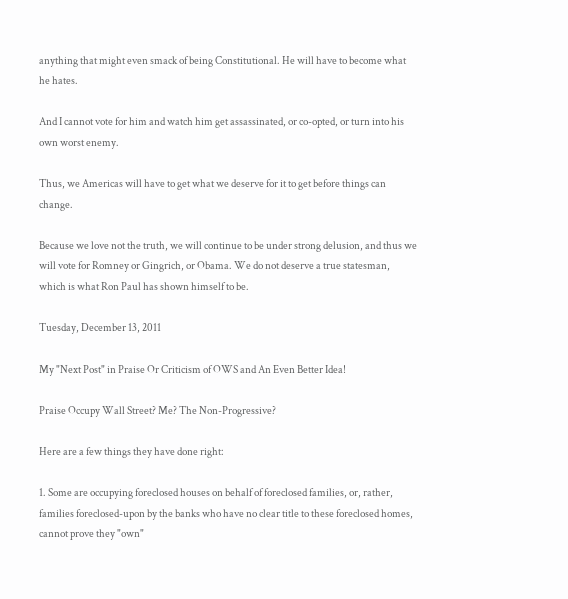anything that might even smack of being Constitutional. He will have to become what he hates.

And I cannot vote for him and watch him get assassinated, or co-opted, or turn into his own worst enemy.

Thus, we Americas will have to get what we deserve for it to get before things can change.

Because we love not the truth, we will continue to be under strong delusion, and thus we will vote for Romney or Gingrich, or Obama. We do not deserve a true statesman, which is what Ron Paul has shown himself to be.

Tuesday, December 13, 2011

My "Next Post" in Praise Or Criticism of OWS and An Even Better Idea!

Praise Occupy Wall Street? Me? The Non-Progressive?

Here are a few things they have done right:

1. Some are occupying foreclosed houses on behalf of foreclosed families, or, rather, families foreclosed-upon by the banks who have no clear title to these foreclosed homes, cannot prove they "own"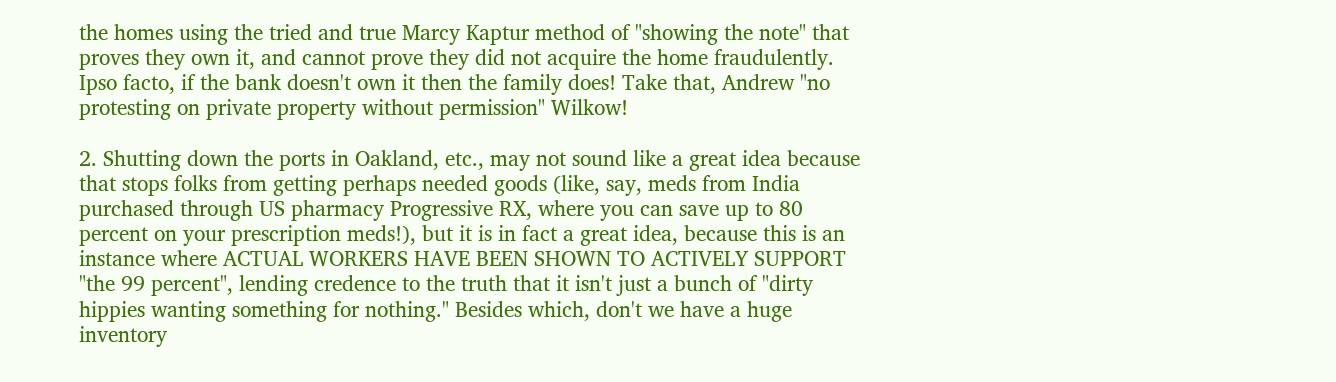the homes using the tried and true Marcy Kaptur method of "showing the note" that proves they own it, and cannot prove they did not acquire the home fraudulently. Ipso facto, if the bank doesn't own it then the family does! Take that, Andrew "no protesting on private property without permission" Wilkow!

2. Shutting down the ports in Oakland, etc., may not sound like a great idea because that stops folks from getting perhaps needed goods (like, say, meds from India purchased through US pharmacy Progressive RX, where you can save up to 80 percent on your prescription meds!), but it is in fact a great idea, because this is an instance where ACTUAL WORKERS HAVE BEEN SHOWN TO ACTIVELY SUPPORT "the 99 percent", lending credence to the truth that it isn't just a bunch of "dirty hippies wanting something for nothing." Besides which, don't we have a huge inventory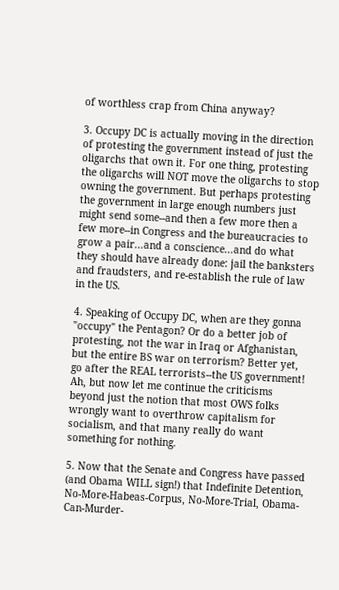of worthless crap from China anyway?

3. Occupy DC is actually moving in the direction of protesting the government instead of just the oligarchs that own it. For one thing, protesting the oligarchs will NOT move the oligarchs to stop owning the government. But perhaps protesting the government in large enough numbers just might send some--and then a few more then a few more--in Congress and the bureaucracies to grow a pair...and a conscience...and do what they should have already done: jail the banksters and fraudsters, and re-establish the rule of law in the US.

4. Speaking of Occupy DC, when are they gonna "occupy" the Pentagon? Or do a better job of protesting, not the war in Iraq or Afghanistan, but the entire BS war on terrorism? Better yet, go after the REAL terrorists--the US government! Ah, but now let me continue the criticisms beyond just the notion that most OWS folks wrongly want to overthrow capitalism for socialism, and that many really do want something for nothing.

5. Now that the Senate and Congress have passed (and Obama WILL sign!) that Indefinite Detention, No-More-Habeas-Corpus, No-More-Trial, Obama-Can-Murder-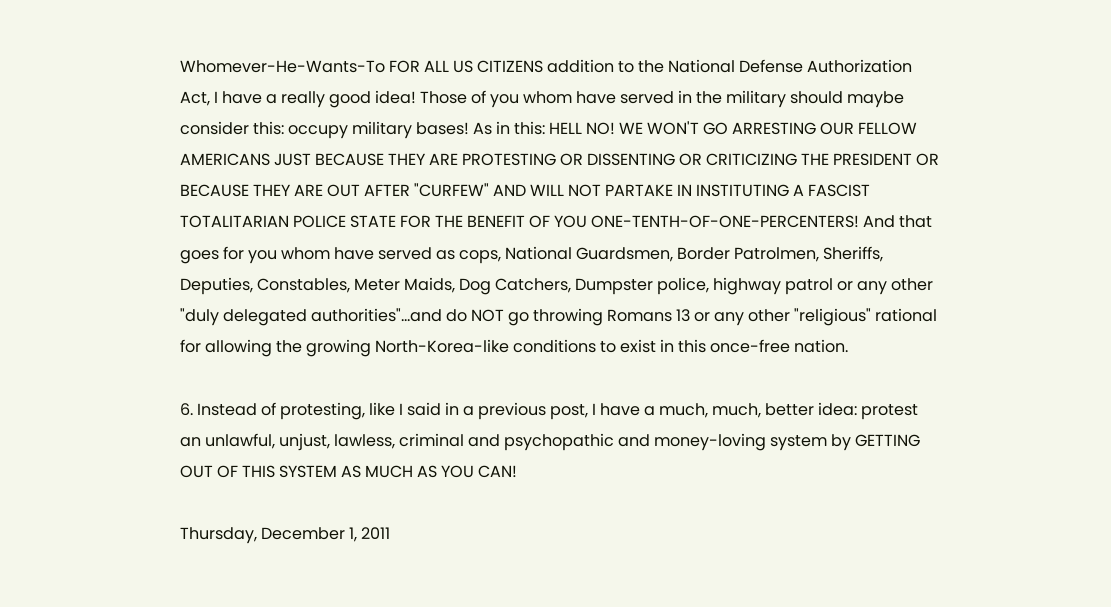Whomever-He-Wants-To FOR ALL US CITIZENS addition to the National Defense Authorization Act, I have a really good idea! Those of you whom have served in the military should maybe consider this: occupy military bases! As in this: HELL NO! WE WON'T GO ARRESTING OUR FELLOW AMERICANS JUST BECAUSE THEY ARE PROTESTING OR DISSENTING OR CRITICIZING THE PRESIDENT OR BECAUSE THEY ARE OUT AFTER "CURFEW" AND WILL NOT PARTAKE IN INSTITUTING A FASCIST TOTALITARIAN POLICE STATE FOR THE BENEFIT OF YOU ONE-TENTH-OF-ONE-PERCENTERS! And that goes for you whom have served as cops, National Guardsmen, Border Patrolmen, Sheriffs, Deputies, Constables, Meter Maids, Dog Catchers, Dumpster police, highway patrol or any other "duly delegated authorities"...and do NOT go throwing Romans 13 or any other "religious" rational for allowing the growing North-Korea-like conditions to exist in this once-free nation.

6. Instead of protesting, like I said in a previous post, I have a much, much, better idea: protest an unlawful, unjust, lawless, criminal and psychopathic and money-loving system by GETTING OUT OF THIS SYSTEM AS MUCH AS YOU CAN!

Thursday, December 1, 2011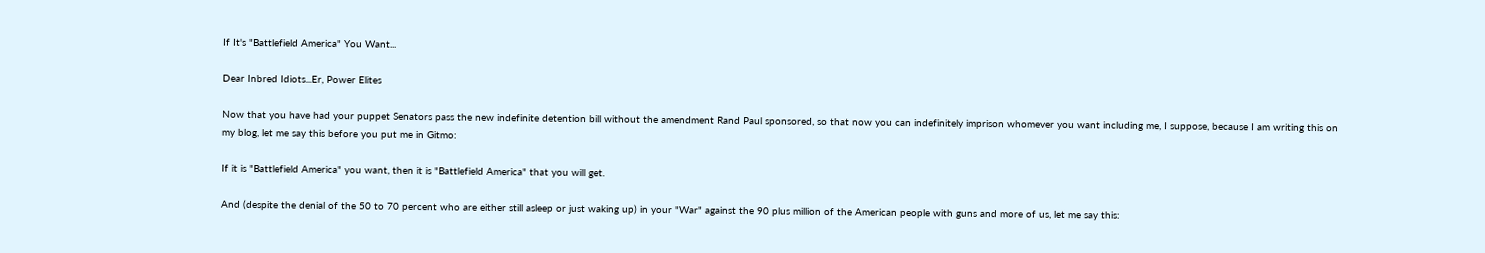If It's "Battlefield America" You Want...

Dear Inbred Idiots...Er, Power Elites

Now that you have had your puppet Senators pass the new indefinite detention bill without the amendment Rand Paul sponsored, so that now you can indefinitely imprison whomever you want including me, I suppose, because I am writing this on my blog, let me say this before you put me in Gitmo:

If it is "Battlefield America" you want, then it is "Battlefield America" that you will get.

And (despite the denial of the 50 to 70 percent who are either still asleep or just waking up) in your "War" against the 90 plus million of the American people with guns and more of us, let me say this: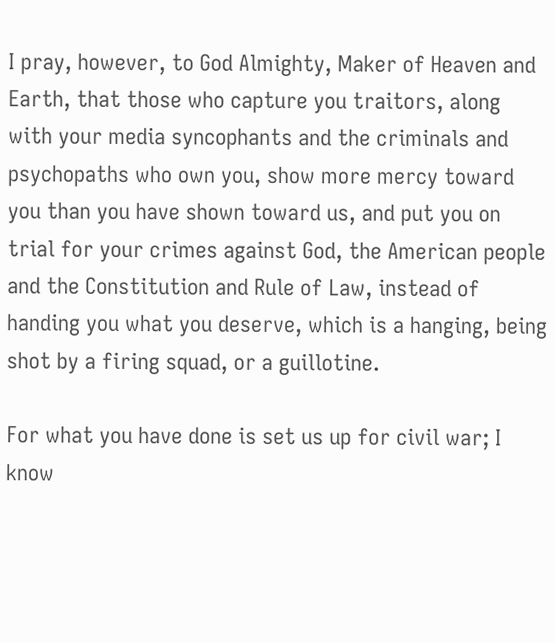I pray, however, to God Almighty, Maker of Heaven and Earth, that those who capture you traitors, along with your media syncophants and the criminals and psychopaths who own you, show more mercy toward you than you have shown toward us, and put you on trial for your crimes against God, the American people and the Constitution and Rule of Law, instead of handing you what you deserve, which is a hanging, being shot by a firing squad, or a guillotine.

For what you have done is set us up for civil war; I know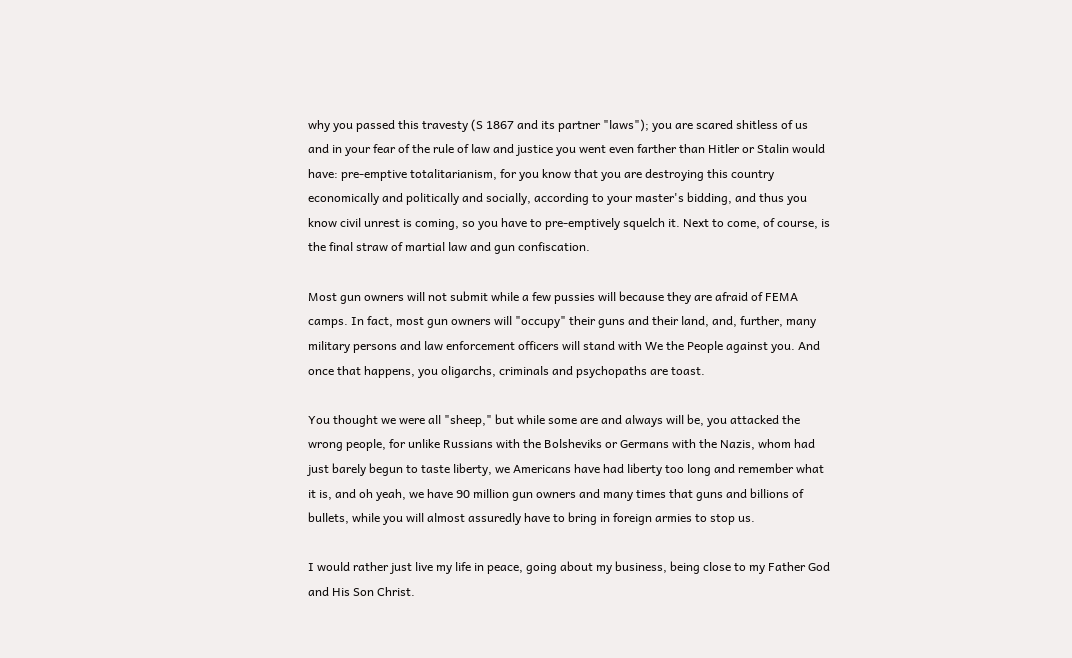why you passed this travesty (S 1867 and its partner "laws"); you are scared shitless of us and in your fear of the rule of law and justice you went even farther than Hitler or Stalin would have: pre-emptive totalitarianism, for you know that you are destroying this country economically and politically and socially, according to your master's bidding, and thus you know civil unrest is coming, so you have to pre-emptively squelch it. Next to come, of course, is the final straw of martial law and gun confiscation.

Most gun owners will not submit while a few pussies will because they are afraid of FEMA camps. In fact, most gun owners will "occupy" their guns and their land, and, further, many military persons and law enforcement officers will stand with We the People against you. And once that happens, you oligarchs, criminals and psychopaths are toast.

You thought we were all "sheep," but while some are and always will be, you attacked the wrong people, for unlike Russians with the Bolsheviks or Germans with the Nazis, whom had just barely begun to taste liberty, we Americans have had liberty too long and remember what it is, and oh yeah, we have 90 million gun owners and many times that guns and billions of bullets, while you will almost assuredly have to bring in foreign armies to stop us.

I would rather just live my life in peace, going about my business, being close to my Father God and His Son Christ.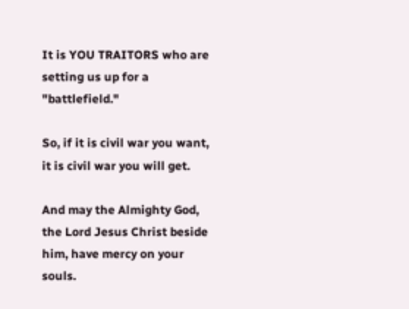It is YOU TRAITORS who are setting us up for a "battlefield."

So, if it is civil war you want, it is civil war you will get.

And may the Almighty God, the Lord Jesus Christ beside him, have mercy on your souls.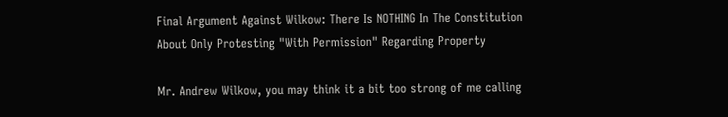Final Argument Against Wilkow: There Is NOTHING In The Constitution About Only Protesting "With Permission" Regarding Property

Mr. Andrew Wilkow, you may think it a bit too strong of me calling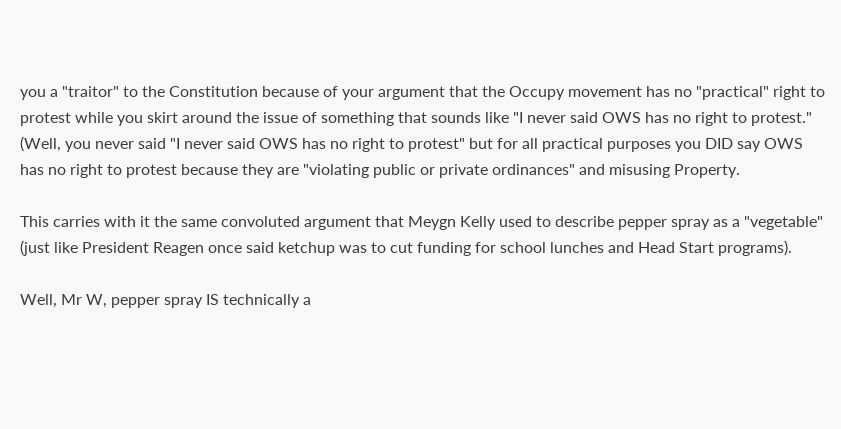you a "traitor" to the Constitution because of your argument that the Occupy movement has no "practical" right to protest while you skirt around the issue of something that sounds like "I never said OWS has no right to protest." (Well, you never said "I never said OWS has no right to protest" but for all practical purposes you DID say OWS has no right to protest because they are "violating public or private ordinances" and misusing Property.

This carries with it the same convoluted argument that Meygn Kelly used to describe pepper spray as a "vegetable" (just like President Reagen once said ketchup was to cut funding for school lunches and Head Start programs).

Well, Mr W, pepper spray IS technically a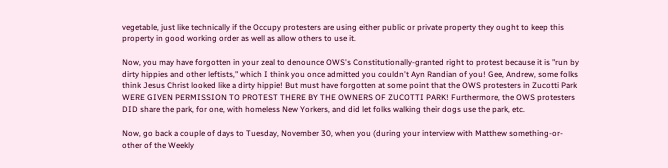vegetable, just like technically if the Occupy protesters are using either public or private property they ought to keep this property in good working order as well as allow others to use it.

Now, you may have forgotten in your zeal to denounce OWS's Constitutionally-granted right to protest because it is "run by dirty hippies and other leftists," which I think you once admitted you couldn't Ayn Randian of you! Gee, Andrew, some folks think Jesus Christ looked like a dirty hippie! But must have forgotten at some point that the OWS protesters in Zucotti Park WERE GIVEN PERMISSION TO PROTEST THERE BY THE OWNERS OF ZUCOTTI PARK! Furthermore, the OWS protesters DID share the park, for one, with homeless New Yorkers, and did let folks walking their dogs use the park, etc.

Now, go back a couple of days to Tuesday, November 30, when you (during your interview with Matthew something-or-other of the Weekly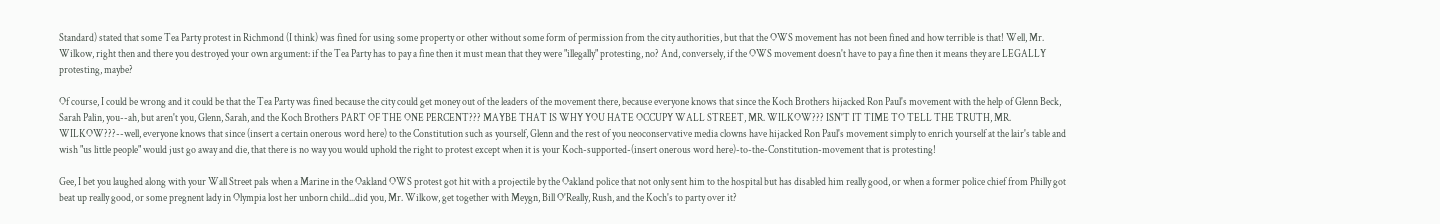Standard) stated that some Tea Party protest in Richmond (I think) was fined for using some property or other without some form of permission from the city authorities, but that the OWS movement has not been fined and how terrible is that! Well, Mr. Wilkow, right then and there you destroyed your own argument: if the Tea Party has to pay a fine then it must mean that they were "illegally" protesting, no? And, conversely, if the OWS movement doesn't have to pay a fine then it means they are LEGALLY protesting, maybe?

Of course, I could be wrong and it could be that the Tea Party was fined because the city could get money out of the leaders of the movement there, because everyone knows that since the Koch Brothers hijacked Ron Paul's movement with the help of Glenn Beck, Sarah Palin, you--ah, but aren't you, Glenn, Sarah, and the Koch Brothers PART OF THE ONE PERCENT??? MAYBE THAT IS WHY YOU HATE OCCUPY WALL STREET, MR. WILKOW??? ISN'T IT TIME TO TELL THE TRUTH, MR. WILKOW???--well, everyone knows that since (insert a certain onerous word here) to the Constitution such as yourself, Glenn and the rest of you neoconservative media clowns have hijacked Ron Paul's movement simply to enrich yourself at the lair's table and wish "us little people" would just go away and die, that there is no way you would uphold the right to protest except when it is your Koch-supported-(insert onerous word here)-to-the-Constitution-movement that is protesting!

Gee, I bet you laughed along with your Wall Street pals when a Marine in the Oakland OWS protest got hit with a projectile by the Oakland police that not only sent him to the hospital but has disabled him really good, or when a former police chief from Philly got beat up really good, or some pregnent lady in Olympia lost her unborn child...did you, Mr. Wilkow, get together with Meygn, Bill O'Really, Rush, and the Koch's to party over it?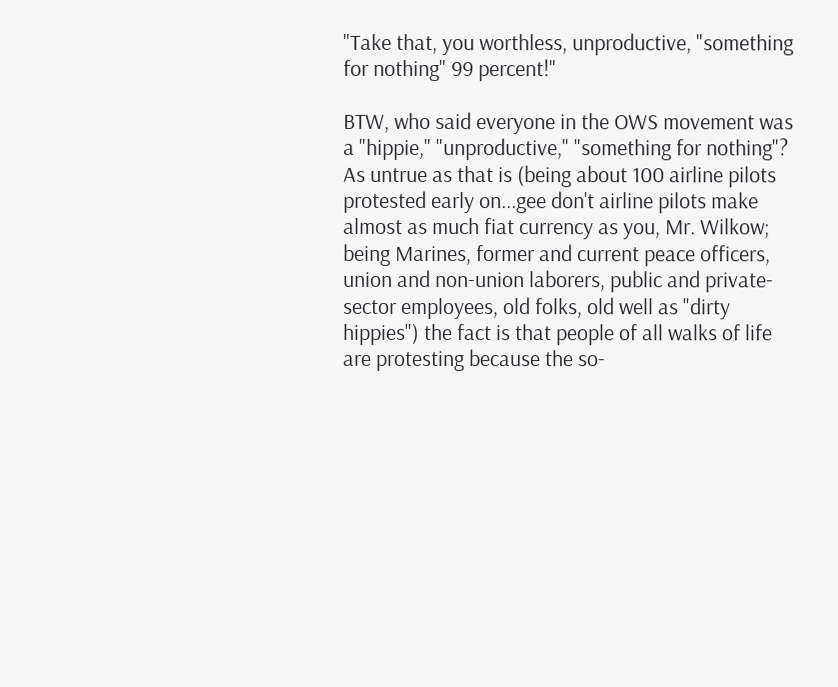"Take that, you worthless, unproductive, "something for nothing" 99 percent!"

BTW, who said everyone in the OWS movement was a "hippie," "unproductive," "something for nothing"? As untrue as that is (being about 100 airline pilots protested early on...gee don't airline pilots make almost as much fiat currency as you, Mr. Wilkow; being Marines, former and current peace officers, union and non-union laborers, public and private-sector employees, old folks, old well as "dirty hippies") the fact is that people of all walks of life are protesting because the so-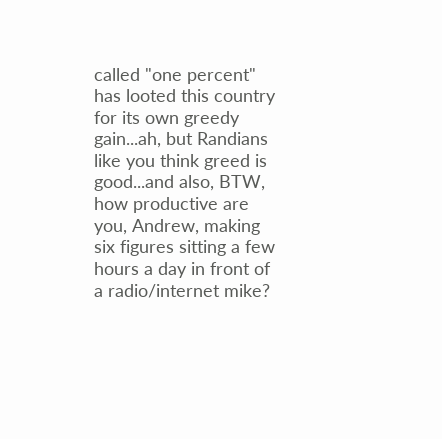called "one percent" has looted this country for its own greedy gain...ah, but Randians like you think greed is good...and also, BTW, how productive are you, Andrew, making six figures sitting a few hours a day in front of a radio/internet mike?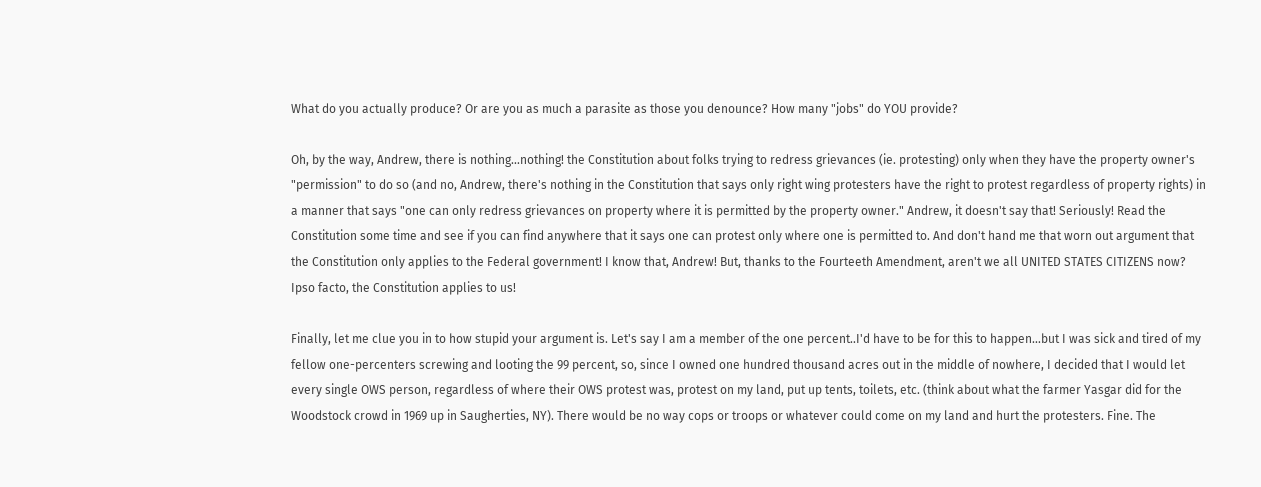What do you actually produce? Or are you as much a parasite as those you denounce? How many "jobs" do YOU provide?

Oh, by the way, Andrew, there is nothing...nothing! the Constitution about folks trying to redress grievances (ie. protesting) only when they have the property owner's "permission" to do so (and no, Andrew, there's nothing in the Constitution that says only right wing protesters have the right to protest regardless of property rights) in a manner that says "one can only redress grievances on property where it is permitted by the property owner." Andrew, it doesn't say that! Seriously! Read the Constitution some time and see if you can find anywhere that it says one can protest only where one is permitted to. And don't hand me that worn out argument that the Constitution only applies to the Federal government! I know that, Andrew! But, thanks to the Fourteeth Amendment, aren't we all UNITED STATES CITIZENS now? Ipso facto, the Constitution applies to us!

Finally, let me clue you in to how stupid your argument is. Let's say I am a member of the one percent..I'd have to be for this to happen...but I was sick and tired of my fellow one-percenters screwing and looting the 99 percent, so, since I owned one hundred thousand acres out in the middle of nowhere, I decided that I would let every single OWS person, regardless of where their OWS protest was, protest on my land, put up tents, toilets, etc. (think about what the farmer Yasgar did for the Woodstock crowd in 1969 up in Saugherties, NY). There would be no way cops or troops or whatever could come on my land and hurt the protesters. Fine. The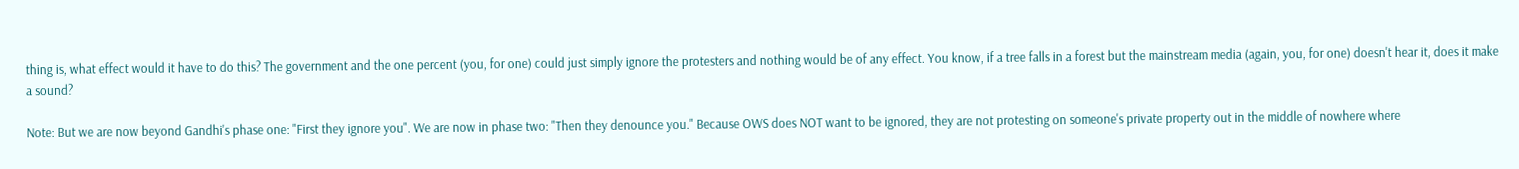thing is, what effect would it have to do this? The government and the one percent (you, for one) could just simply ignore the protesters and nothing would be of any effect. You know, if a tree falls in a forest but the mainstream media (again, you, for one) doesn't hear it, does it make a sound?

Note: But we are now beyond Gandhi's phase one: "First they ignore you". We are now in phase two: "Then they denounce you." Because OWS does NOT want to be ignored, they are not protesting on someone's private property out in the middle of nowhere where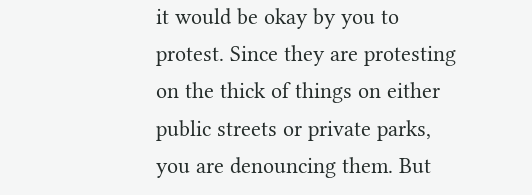it would be okay by you to protest. Since they are protesting on the thick of things on either public streets or private parks, you are denouncing them. But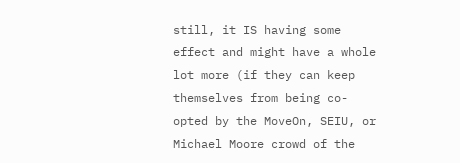still, it IS having some effect and might have a whole lot more (if they can keep themselves from being co-opted by the MoveOn, SEIU, or Michael Moore crowd of the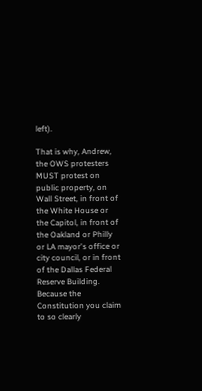left).

That is why, Andrew, the OWS protesters MUST protest on public property, on Wall Street, in front of the White House or the Capitol, in front of the Oakland or Philly or LA mayor's office or city council, or in front of the Dallas Federal Reserve Building. Because the Constitution you claim to so clearly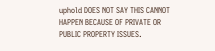uphold DOES NOT SAY THIS CANNOT HAPPEN BECAUSE OF PRIVATE OR PUBLIC PROPERTY ISSUES.